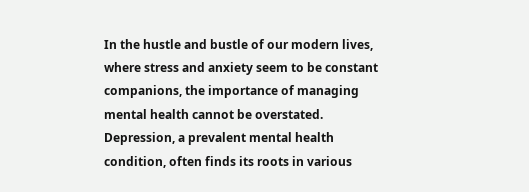In the hustle and bustle of our modern lives, where stress and anxiety seem to be constant companions, the importance of managing mental health cannot be overstated. Depression, a prevalent mental health condition, often finds its roots in various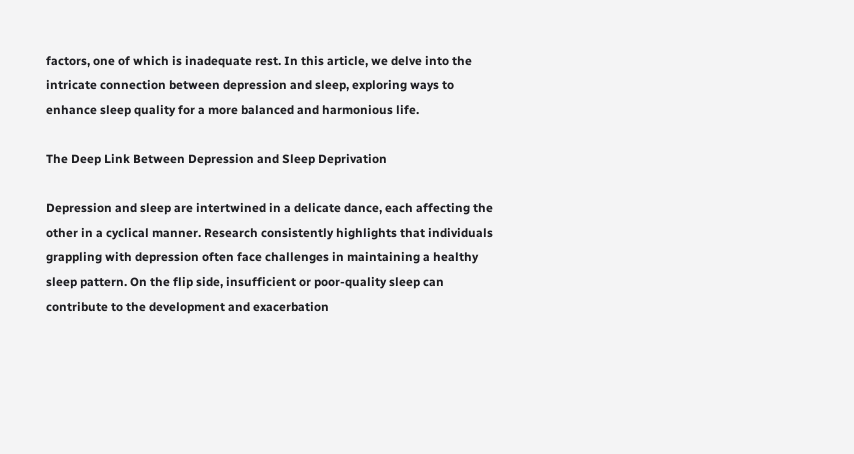factors, one of which is inadequate rest. In this article, we delve into the intricate connection between depression and sleep, exploring ways to enhance sleep quality for a more balanced and harmonious life.

The Deep Link Between Depression and Sleep Deprivation

Depression and sleep are intertwined in a delicate dance, each affecting the other in a cyclical manner. Research consistently highlights that individuals grappling with depression often face challenges in maintaining a healthy sleep pattern. On the flip side, insufficient or poor-quality sleep can contribute to the development and exacerbation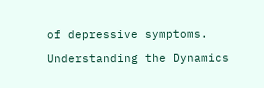of depressive symptoms.

Understanding the Dynamics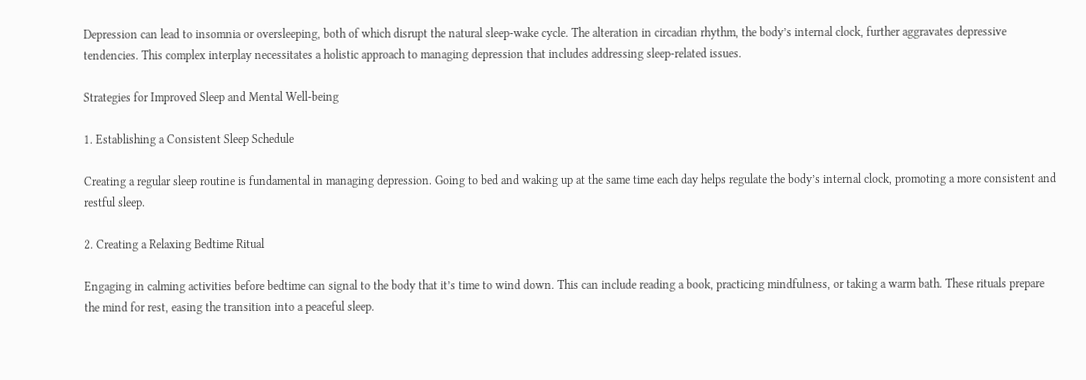Depression can lead to insomnia or oversleeping, both of which disrupt the natural sleep-wake cycle. The alteration in circadian rhythm, the body’s internal clock, further aggravates depressive tendencies. This complex interplay necessitates a holistic approach to managing depression that includes addressing sleep-related issues.

Strategies for Improved Sleep and Mental Well-being

1. Establishing a Consistent Sleep Schedule

Creating a regular sleep routine is fundamental in managing depression. Going to bed and waking up at the same time each day helps regulate the body’s internal clock, promoting a more consistent and restful sleep.

2. Creating a Relaxing Bedtime Ritual

Engaging in calming activities before bedtime can signal to the body that it’s time to wind down. This can include reading a book, practicing mindfulness, or taking a warm bath. These rituals prepare the mind for rest, easing the transition into a peaceful sleep.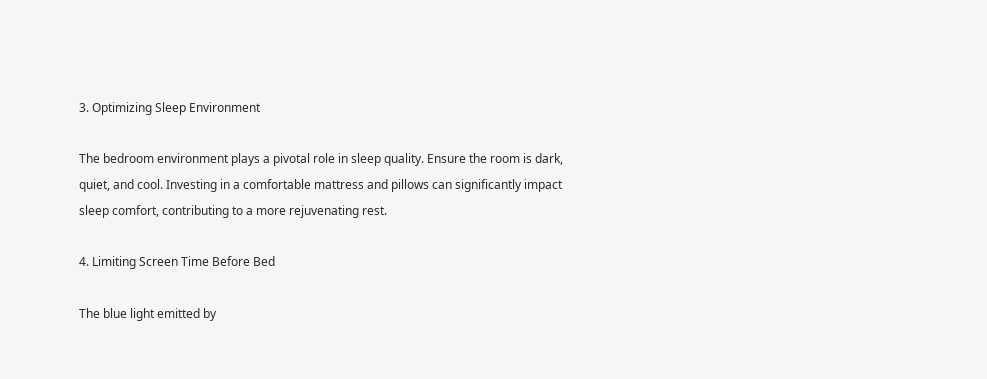3. Optimizing Sleep Environment

The bedroom environment plays a pivotal role in sleep quality. Ensure the room is dark, quiet, and cool. Investing in a comfortable mattress and pillows can significantly impact sleep comfort, contributing to a more rejuvenating rest.

4. Limiting Screen Time Before Bed

The blue light emitted by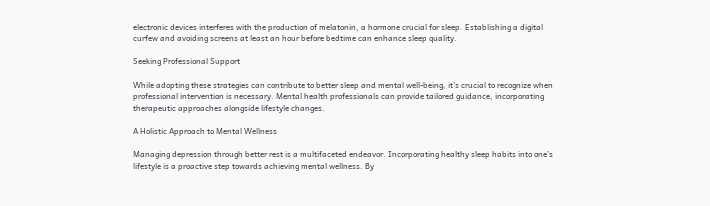electronic devices interferes with the production of melatonin, a hormone crucial for sleep. Establishing a digital curfew and avoiding screens at least an hour before bedtime can enhance sleep quality.

Seeking Professional Support

While adopting these strategies can contribute to better sleep and mental well-being, it’s crucial to recognize when professional intervention is necessary. Mental health professionals can provide tailored guidance, incorporating therapeutic approaches alongside lifestyle changes.

A Holistic Approach to Mental Wellness

Managing depression through better rest is a multifaceted endeavor. Incorporating healthy sleep habits into one’s lifestyle is a proactive step towards achieving mental wellness. By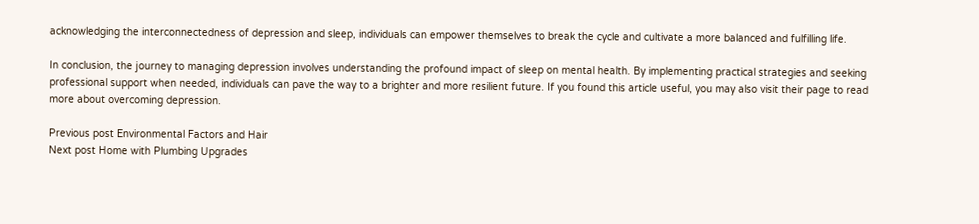acknowledging the interconnectedness of depression and sleep, individuals can empower themselves to break the cycle and cultivate a more balanced and fulfilling life.

In conclusion, the journey to managing depression involves understanding the profound impact of sleep on mental health. By implementing practical strategies and seeking professional support when needed, individuals can pave the way to a brighter and more resilient future. If you found this article useful, you may also visit their page to read more about overcoming depression.

Previous post Environmental Factors and Hair
Next post Home with Plumbing Upgrades